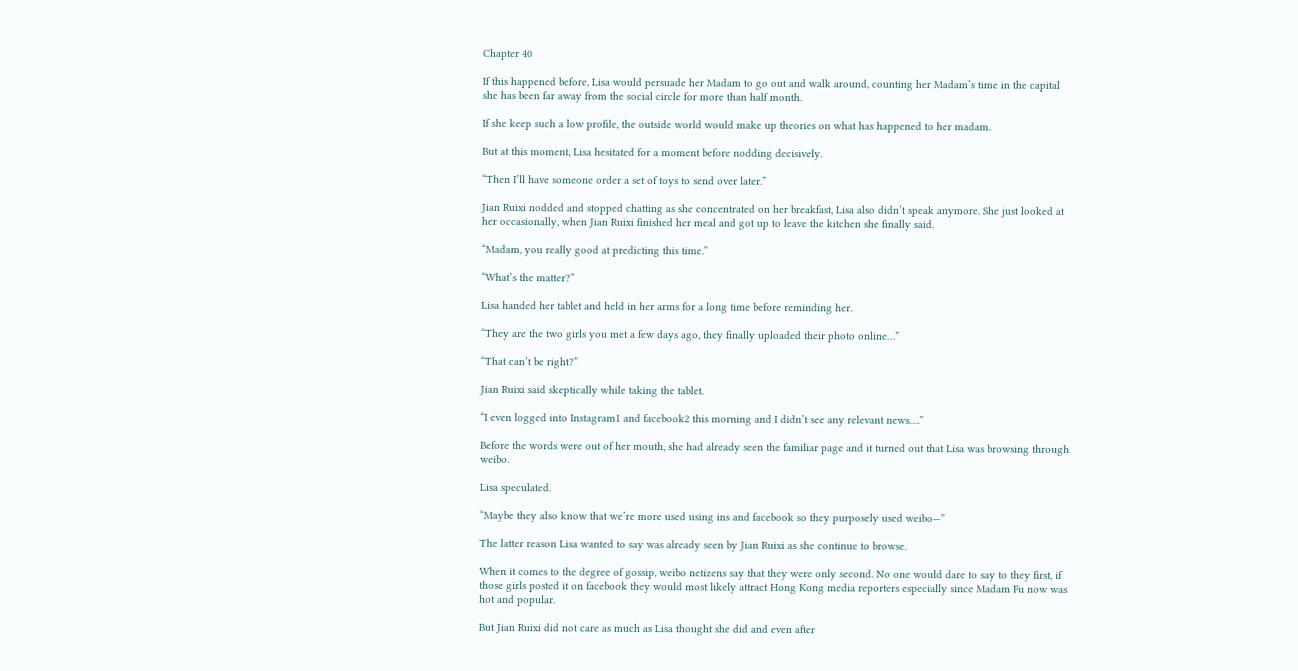Chapter 40

If this happened before, Lisa would persuade her Madam to go out and walk around, counting her Madam’s time in the capital she has been far away from the social circle for more than half month.

If she keep such a low profile, the outside world would make up theories on what has happened to her madam.

But at this moment, Lisa hesitated for a moment before nodding decisively.

“Then I’ll have someone order a set of toys to send over later.”

Jian Ruixi nodded and stopped chatting as she concentrated on her breakfast, Lisa also didn’t speak anymore. She just looked at her occasionally, when Jian Ruixi finished her meal and got up to leave the kitchen she finally said.

“Madam, you really good at predicting this time.”

“What’s the matter?”

Lisa handed her tablet and held in her arms for a long time before reminding her.

“They are the two girls you met a few days ago, they finally uploaded their photo online…”

“That can’t be right?”

Jian Ruixi said skeptically while taking the tablet.

“I even logged into Instagram1 and facebook2 this morning and I didn’t see any relevant news….”

Before the words were out of her mouth, she had already seen the familiar page and it turned out that Lisa was browsing through weibo.

Lisa speculated.

“Maybe they also know that we’re more used using ins and facebook so they purposely used weibo—”

The latter reason Lisa wanted to say was already seen by Jian Ruixi as she continue to browse.

When it comes to the degree of gossip, weibo netizens say that they were only second. No one would dare to say to they first, if those girls posted it on facebook they would most likely attract Hong Kong media reporters especially since Madam Fu now was hot and popular.

But Jian Ruixi did not care as much as Lisa thought she did and even after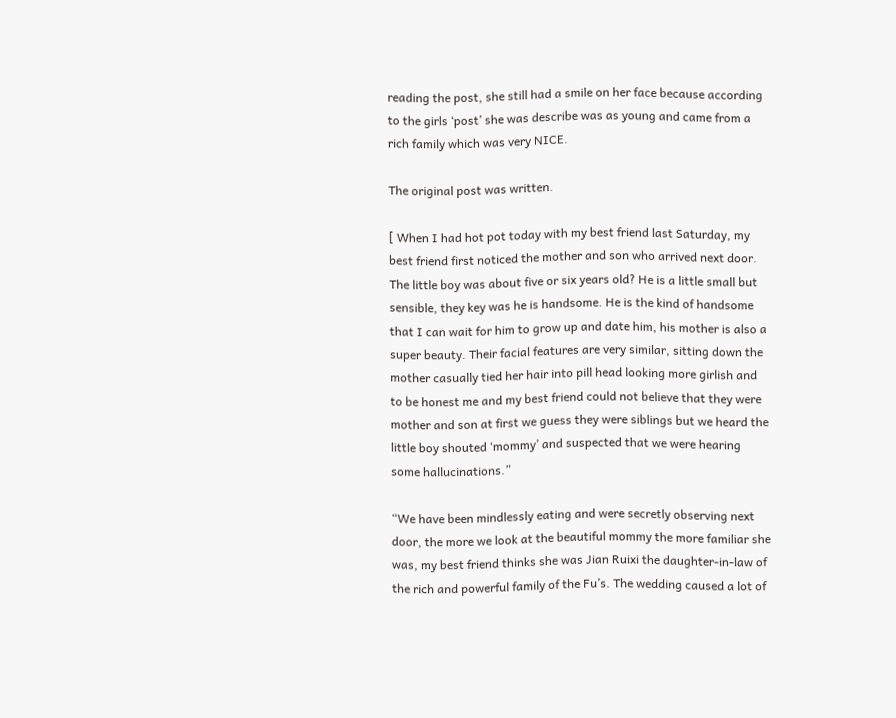reading the post, she still had a smile on her face because according to the girls ‘post’ she was describe was as young and came from a rich family which was very NICE.

The original post was written.

[ When I had hot pot today with my best friend last Saturday, my best friend first noticed the mother and son who arrived next door. The little boy was about five or six years old? He is a little small but sensible, they key was he is handsome. He is the kind of handsome that I can wait for him to grow up and date him, his mother is also a super beauty. Their facial features are very similar, sitting down the mother casually tied her hair into pill head looking more girlish and to be honest me and my best friend could not believe that they were mother and son at first we guess they were siblings but we heard the little boy shouted ‘mommy’ and suspected that we were hearing some hallucinations.”

“We have been mindlessly eating and were secretly observing next door, the more we look at the beautiful mommy the more familiar she was, my best friend thinks she was Jian Ruixi the daughter-in-law of the rich and powerful family of the Fu’s. The wedding caused a lot of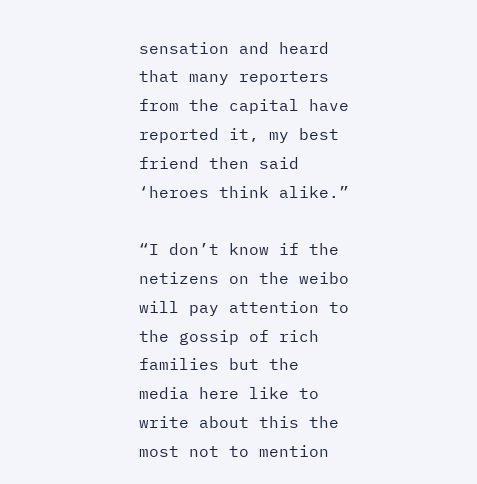sensation and heard that many reporters from the capital have reported it, my best friend then said ‘heroes think alike.”

“I don’t know if the netizens on the weibo will pay attention to the gossip of rich families but the media here like to write about this the most not to mention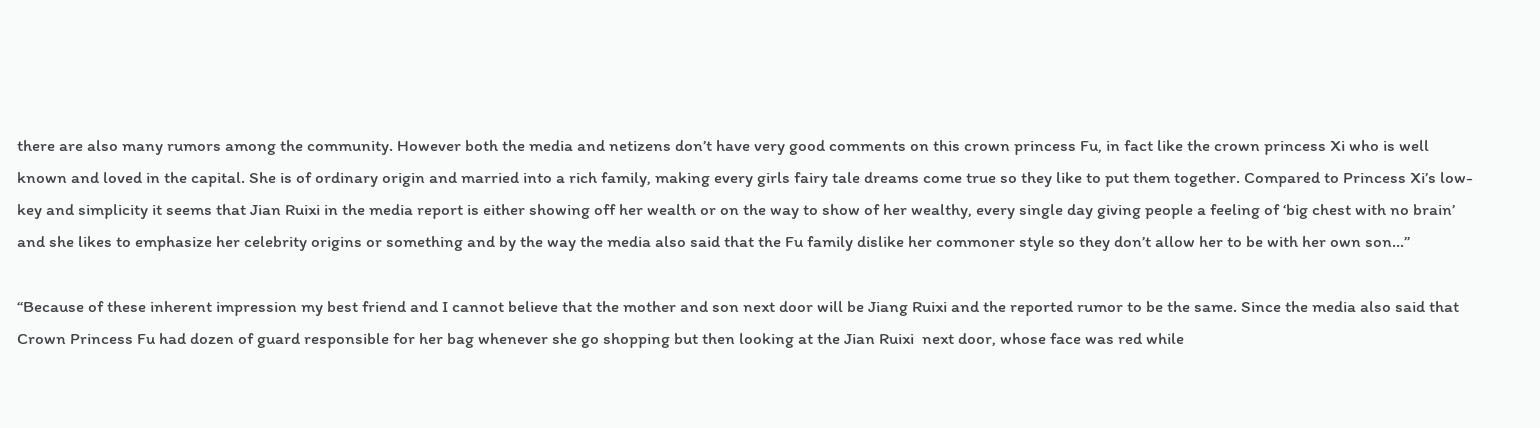there are also many rumors among the community. However both the media and netizens don’t have very good comments on this crown princess Fu, in fact like the crown princess Xi who is well known and loved in the capital. She is of ordinary origin and married into a rich family, making every girls fairy tale dreams come true so they like to put them together. Compared to Princess Xi’s low-key and simplicity it seems that Jian Ruixi in the media report is either showing off her wealth or on the way to show of her wealthy, every single day giving people a feeling of ‘big chest with no brain’ and she likes to emphasize her celebrity origins or something and by the way the media also said that the Fu family dislike her commoner style so they don’t allow her to be with her own son…”

“Because of these inherent impression my best friend and I cannot believe that the mother and son next door will be Jiang Ruixi and the reported rumor to be the same. Since the media also said that Crown Princess Fu had dozen of guard responsible for her bag whenever she go shopping but then looking at the Jian Ruixi  next door, whose face was red while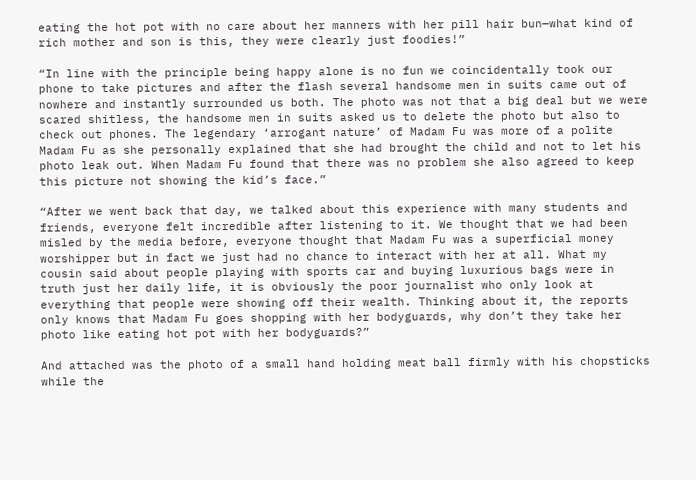eating the hot pot with no care about her manners with her pill hair bun—what kind of rich mother and son is this, they were clearly just foodies!”

“In line with the principle being happy alone is no fun we coincidentally took our phone to take pictures and after the flash several handsome men in suits came out of nowhere and instantly surrounded us both. The photo was not that a big deal but we were scared shitless, the handsome men in suits asked us to delete the photo but also to check out phones. The legendary ‘arrogant nature’ of Madam Fu was more of a polite Madam Fu as she personally explained that she had brought the child and not to let his photo leak out. When Madam Fu found that there was no problem she also agreed to keep this picture not showing the kid’s face.”

“After we went back that day, we talked about this experience with many students and friends, everyone felt incredible after listening to it. We thought that we had been misled by the media before, everyone thought that Madam Fu was a superficial money worshipper but in fact we just had no chance to interact with her at all. What my cousin said about people playing with sports car and buying luxurious bags were in truth just her daily life, it is obviously the poor journalist who only look at everything that people were showing off their wealth. Thinking about it, the reports only knows that Madam Fu goes shopping with her bodyguards, why don’t they take her photo like eating hot pot with her bodyguards?”

And attached was the photo of a small hand holding meat ball firmly with his chopsticks while the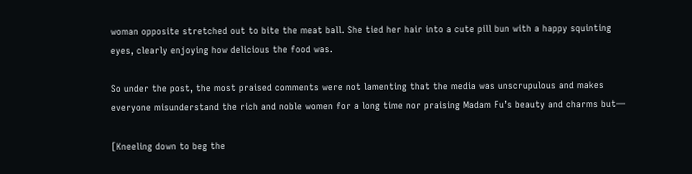woman opposite stretched out to bite the meat ball. She tied her hair into a cute pill bun with a happy squinting eyes, clearly enjoying how delicious the food was.

So under the post, the most praised comments were not lamenting that the media was unscrupulous and makes everyone misunderstand the rich and noble women for a long time nor praising Madam Fu’s beauty and charms but—

[Kneeling down to beg the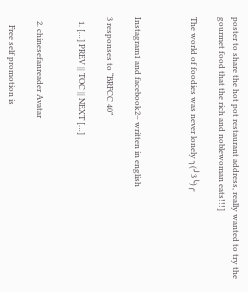poster to share the hot pot restaurant address, really wanted to try the gourmet food that the rich and noblewoman eats!!!]

The world of foodies was never lonely ╮(╯3╰)╭



Instagram1 and facebook2– written in english

3 responses to “BRFCC 40”

  1. […] PREV || TOC || NEXT […]


  2. chinesefanreader Avatar

    Free self promotion is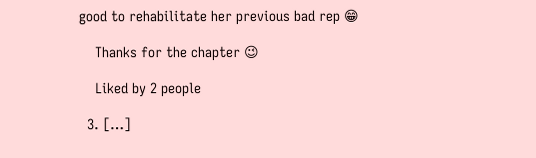good to rehabilitate her previous bad rep 😁

    Thanks for the chapter 😉

    Liked by 2 people

  3. […]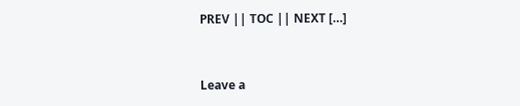PREV || TOC || NEXT […]


Leave a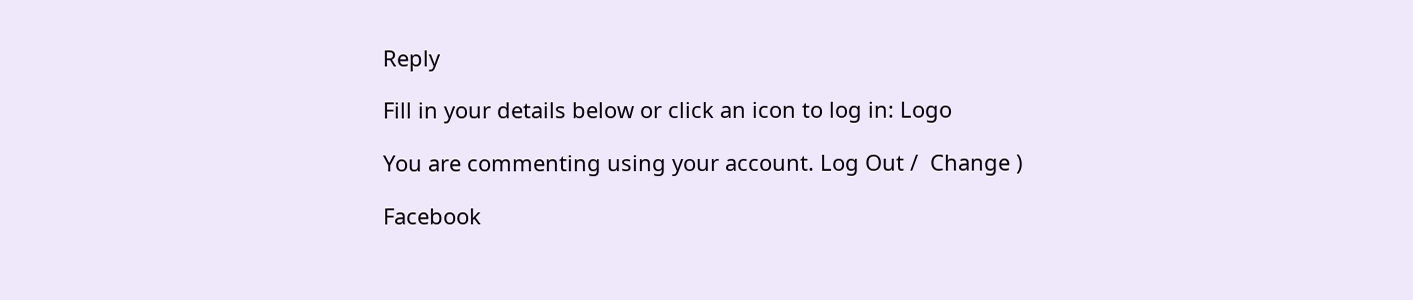Reply

Fill in your details below or click an icon to log in: Logo

You are commenting using your account. Log Out /  Change )

Facebook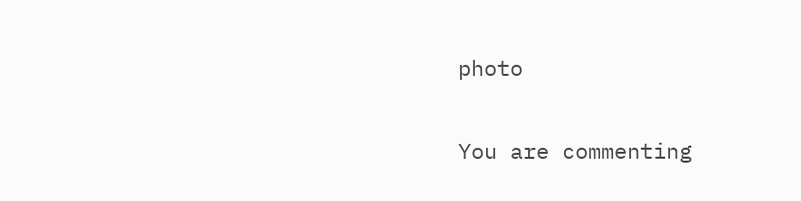photo

You are commenting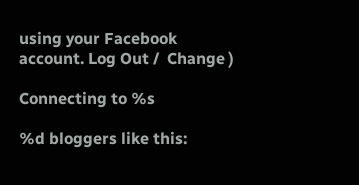using your Facebook account. Log Out /  Change )

Connecting to %s

%d bloggers like this: